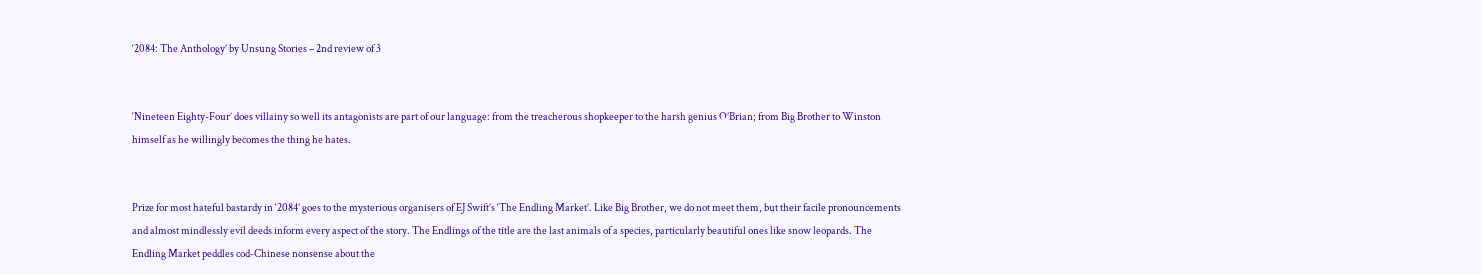‘2084: The Anthology’ by Unsung Stories – 2nd review of 3


‘Nineteen Eighty-Four’ does villainy so well its antagonists are part of our language: from the treacherous shopkeeper to the harsh genius O’Brian; from Big Brother to Winston himself as he willingly becomes the thing he hates.


Prize for most hateful bastardy in ‘2084’ goes to the mysterious organisers of EJ Swift’s ‘The Endling Market’. Like Big Brother, we do not meet them, but their facile pronouncements and almost mindlessly evil deeds inform every aspect of the story. The Endlings of the title are the last animals of a species, particularly beautiful ones like snow leopards. The Endling Market peddles cod-Chinese nonsense about the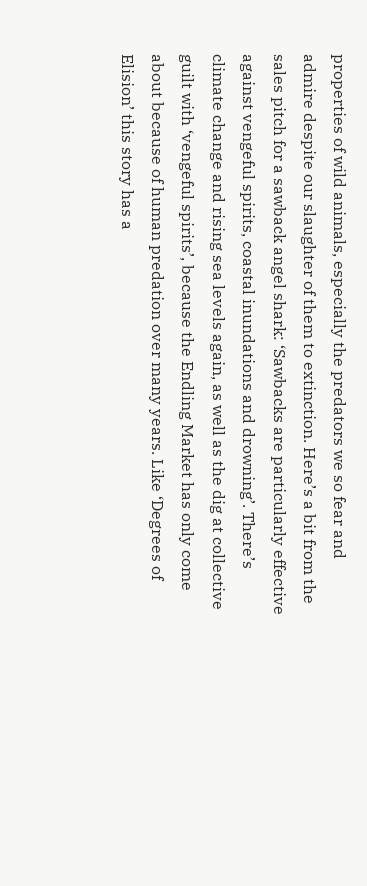properties of wild animals, especially the predators we so fear and admire despite our slaughter of them to extinction. Here’s a bit from the sales pitch for a sawback angel shark: ‘Sawbacks are particularly effective against vengeful spirits, coastal inundations and drowning’. There’s climate change and rising sea levels again, as well as the dig at collective guilt with ‘vengeful spirits’, because the Endling Market has only come about because of human predation over many years. Like ‘Degrees of Elision’ this story has a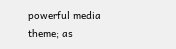powerful media theme; as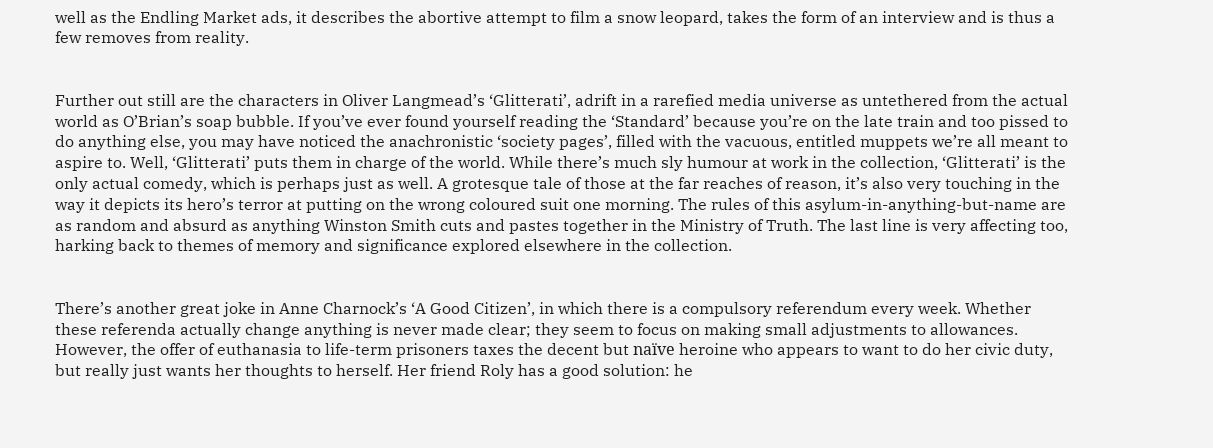well as the Endling Market ads, it describes the abortive attempt to film a snow leopard, takes the form of an interview and is thus a few removes from reality.


Further out still are the characters in Oliver Langmead’s ‘Glitterati’, adrift in a rarefied media universe as untethered from the actual world as O’Brian’s soap bubble. If you’ve ever found yourself reading the ‘Standard’ because you’re on the late train and too pissed to do anything else, you may have noticed the anachronistic ‘society pages’, filled with the vacuous, entitled muppets we’re all meant to aspire to. Well, ‘Glitterati’ puts them in charge of the world. While there’s much sly humour at work in the collection, ‘Glitterati’ is the only actual comedy, which is perhaps just as well. A grotesque tale of those at the far reaches of reason, it’s also very touching in the way it depicts its hero’s terror at putting on the wrong coloured suit one morning. The rules of this asylum-in-anything-but-name are as random and absurd as anything Winston Smith cuts and pastes together in the Ministry of Truth. The last line is very affecting too, harking back to themes of memory and significance explored elsewhere in the collection.


There’s another great joke in Anne Charnock’s ‘A Good Citizen’, in which there is a compulsory referendum every week. Whether these referenda actually change anything is never made clear; they seem to focus on making small adjustments to allowances. However, the offer of euthanasia to life-term prisoners taxes the decent but naïve heroine who appears to want to do her civic duty, but really just wants her thoughts to herself. Her friend Roly has a good solution: he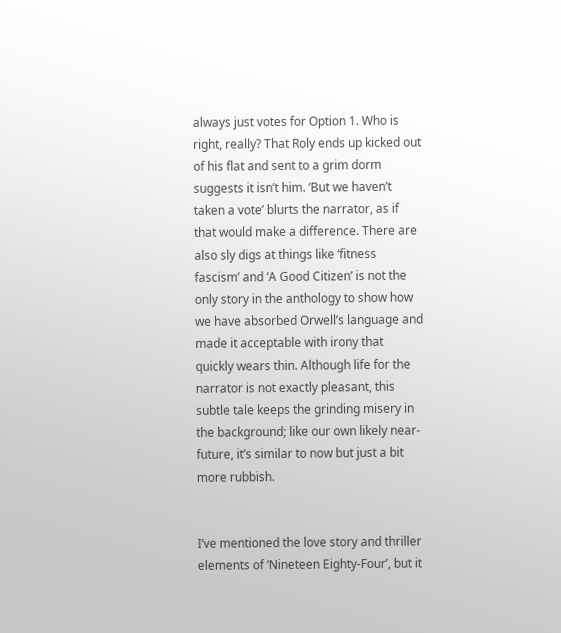always just votes for Option 1. Who is right, really? That Roly ends up kicked out of his flat and sent to a grim dorm suggests it isn’t him. ‘But we haven’t taken a vote’ blurts the narrator, as if that would make a difference. There are also sly digs at things like ‘fitness fascism’ and ‘A Good Citizen’ is not the only story in the anthology to show how we have absorbed Orwell’s language and made it acceptable with irony that quickly wears thin. Although life for the narrator is not exactly pleasant, this subtle tale keeps the grinding misery in the background; like our own likely near-future, it’s similar to now but just a bit more rubbish.


I’ve mentioned the love story and thriller elements of ‘Nineteen Eighty-Four’, but it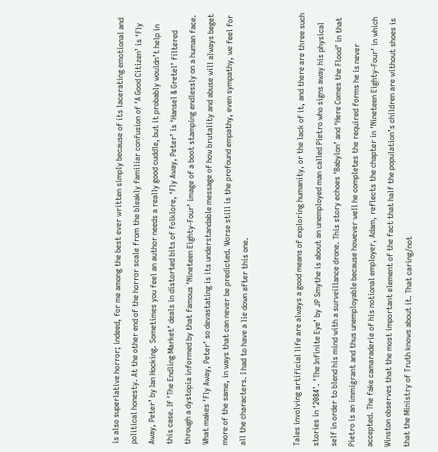is also superlative horror; indeed, for me among the best ever written simply because of its lacerating emotional and political honesty. At the other end of the horror scale from the bleakly familiar confusion of ‘A Good Citizen’ is ‘Fly Away, Peter’ by Ian Hocking. Sometimes you feel an author needs a really good cuddle, but it probably wouldn’t help in this case. If ‘The Endling Market’ deals in distorted bits of folklore, ‘Fly Away, Peter’ is ‘Hansel & Gretel’ filtered through a dystopia informed by that famous ‘Nineteen Eighty-Four’ image of a boot stamping endlessly on a human face. What makes ‘Fly Away, Peter’ so devastating is its understandable message of how brutality and abuse will always beget more of the same, in ways that can never be predicted. Worse still is the profound empathy, even sympathy, we feel for all the characters. I had to have a lie down after this one.


Tales involving artificial life are always a good means of exploring humanity, or the lack of it, and there are three such stories in ‘2084’. ‘The Infinite Eye’ by JP Smythe is about an unemployed man called Pietro who signs away his physical self in order to blend his mind with a surveillance drone. This story echoes ‘Babylon’ and ‘Here Comes the Flood’ in that Pietro is an immigrant and thus unemployable because however well he completes the required forms he is never accepted. The fake camaraderie of his notional employer, Adam, reflects the chapter in ‘Nineteen Eighty-Four’ in which Winston observes that the most important element of the fact that half the population’s children are without shoes is that the Ministry of Truth knows about it. That caring/not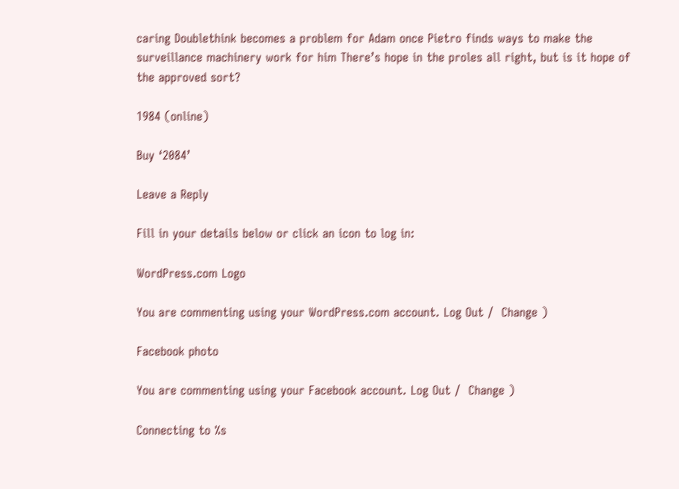caring Doublethink becomes a problem for Adam once Pietro finds ways to make the surveillance machinery work for him There’s hope in the proles all right, but is it hope of the approved sort?

1984 (online)

Buy ‘2084’

Leave a Reply

Fill in your details below or click an icon to log in:

WordPress.com Logo

You are commenting using your WordPress.com account. Log Out /  Change )

Facebook photo

You are commenting using your Facebook account. Log Out /  Change )

Connecting to %s